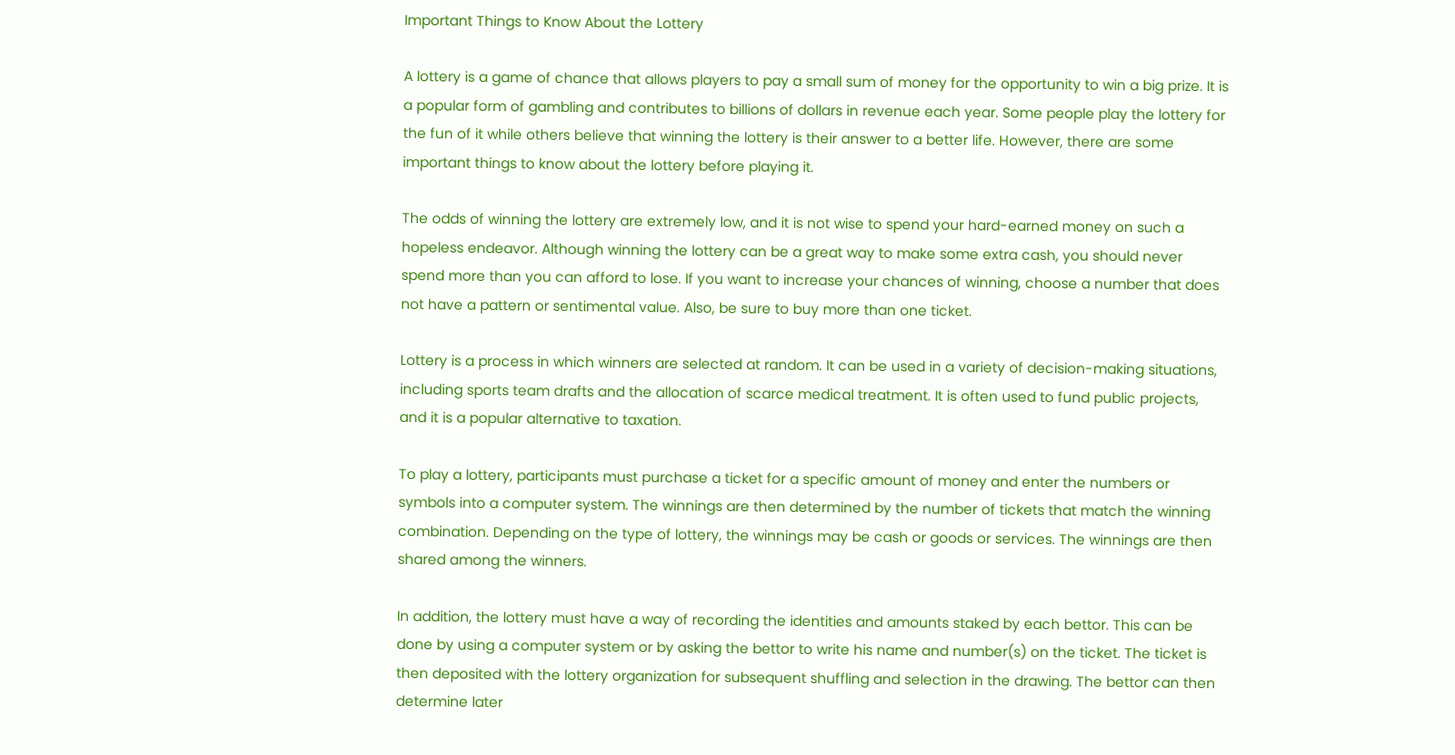Important Things to Know About the Lottery

A lottery is a game of chance that allows players to pay a small sum of money for the opportunity to win a big prize. It is a popular form of gambling and contributes to billions of dollars in revenue each year. Some people play the lottery for the fun of it while others believe that winning the lottery is their answer to a better life. However, there are some important things to know about the lottery before playing it.

The odds of winning the lottery are extremely low, and it is not wise to spend your hard-earned money on such a hopeless endeavor. Although winning the lottery can be a great way to make some extra cash, you should never spend more than you can afford to lose. If you want to increase your chances of winning, choose a number that does not have a pattern or sentimental value. Also, be sure to buy more than one ticket.

Lottery is a process in which winners are selected at random. It can be used in a variety of decision-making situations, including sports team drafts and the allocation of scarce medical treatment. It is often used to fund public projects, and it is a popular alternative to taxation.

To play a lottery, participants must purchase a ticket for a specific amount of money and enter the numbers or symbols into a computer system. The winnings are then determined by the number of tickets that match the winning combination. Depending on the type of lottery, the winnings may be cash or goods or services. The winnings are then shared among the winners.

In addition, the lottery must have a way of recording the identities and amounts staked by each bettor. This can be done by using a computer system or by asking the bettor to write his name and number(s) on the ticket. The ticket is then deposited with the lottery organization for subsequent shuffling and selection in the drawing. The bettor can then determine later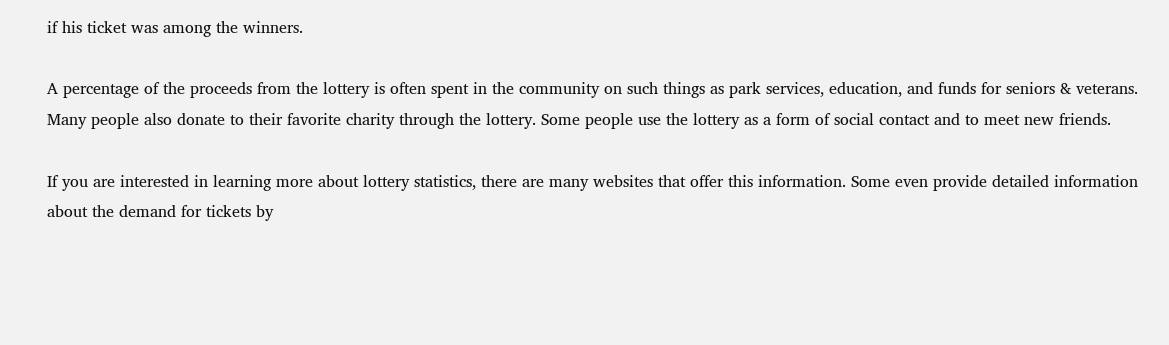if his ticket was among the winners.

A percentage of the proceeds from the lottery is often spent in the community on such things as park services, education, and funds for seniors & veterans. Many people also donate to their favorite charity through the lottery. Some people use the lottery as a form of social contact and to meet new friends.

If you are interested in learning more about lottery statistics, there are many websites that offer this information. Some even provide detailed information about the demand for tickets by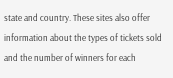state and country. These sites also offer information about the types of tickets sold and the number of winners for each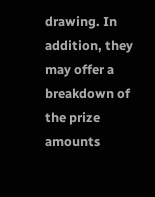drawing. In addition, they may offer a breakdown of the prize amounts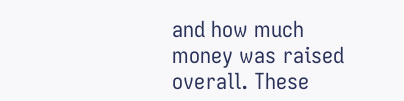and how much money was raised overall. These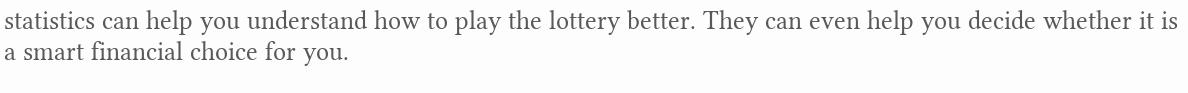statistics can help you understand how to play the lottery better. They can even help you decide whether it is a smart financial choice for you.